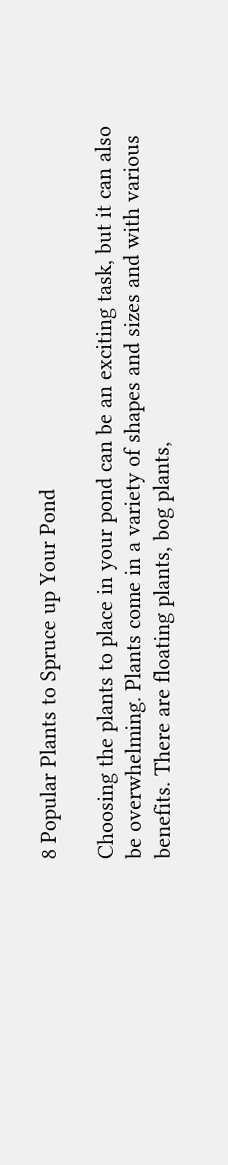8 Popular Plants to Spruce up Your Pond

Choosing the plants to place in your pond can be an exciting task, but it can also be overwhelming. Plants come in a variety of shapes and sizes and with various benefits. There are floating plants, bog plants,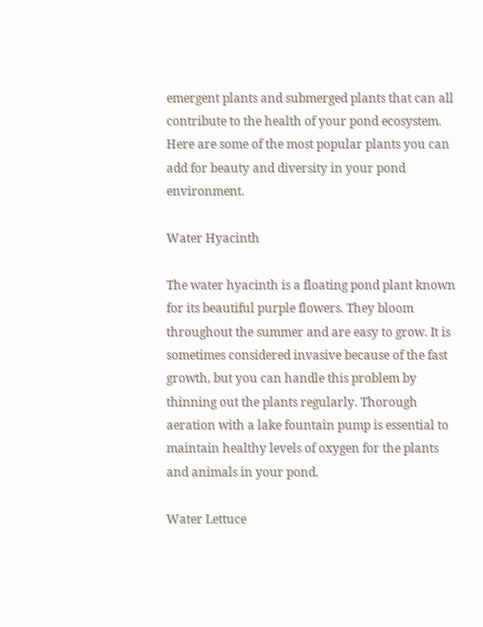emergent plants and submerged plants that can all contribute to the health of your pond ecosystem. Here are some of the most popular plants you can add for beauty and diversity in your pond environment.

Water Hyacinth

The water hyacinth is a floating pond plant known for its beautiful purple flowers. They bloom throughout the summer and are easy to grow. It is sometimes considered invasive because of the fast growth, but you can handle this problem by thinning out the plants regularly. Thorough aeration with a lake fountain pump is essential to maintain healthy levels of oxygen for the plants and animals in your pond.

Water Lettuce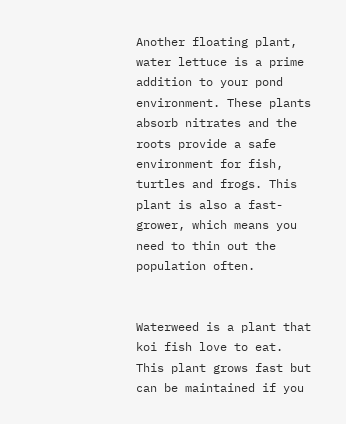Another floating plant, water lettuce is a prime addition to your pond environment. These plants absorb nitrates and the roots provide a safe environment for fish, turtles and frogs. This plant is also a fast-grower, which means you need to thin out the population often.


Waterweed is a plant that koi fish love to eat. This plant grows fast but can be maintained if you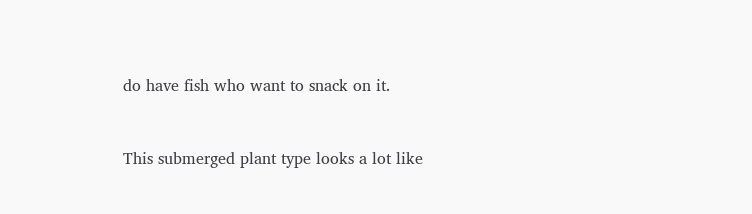do have fish who want to snack on it.


This submerged plant type looks a lot like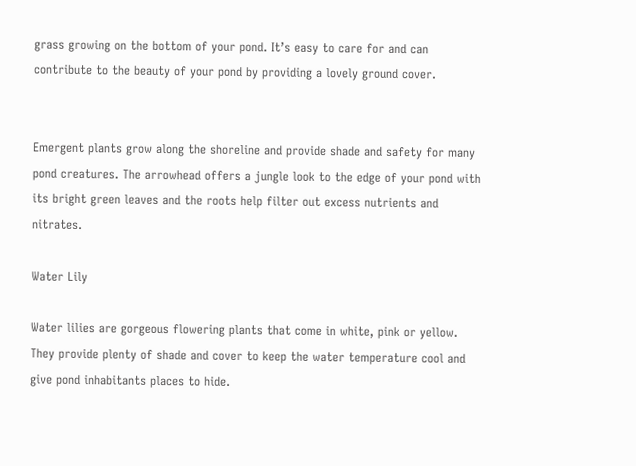grass growing on the bottom of your pond. It’s easy to care for and can contribute to the beauty of your pond by providing a lovely ground cover.


Emergent plants grow along the shoreline and provide shade and safety for many pond creatures. The arrowhead offers a jungle look to the edge of your pond with its bright green leaves and the roots help filter out excess nutrients and nitrates.

Water Lily

Water lilies are gorgeous flowering plants that come in white, pink or yellow. They provide plenty of shade and cover to keep the water temperature cool and give pond inhabitants places to hide.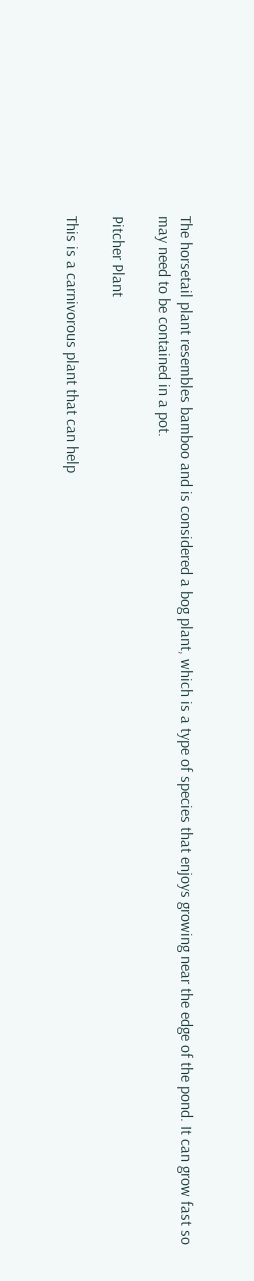The horsetail plant resembles bamboo and is considered a bog plant, which is a type of species that enjoys growing near the edge of the pond. It can grow fast so may need to be contained in a pot.

Pitcher Plant

This is a carnivorous plant that can help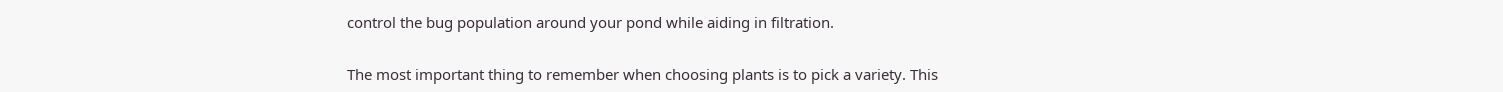control the bug population around your pond while aiding in filtration.

The most important thing to remember when choosing plants is to pick a variety. This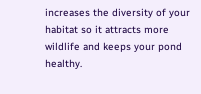increases the diversity of your habitat so it attracts more wildlife and keeps your pond healthy.